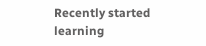Recently started learning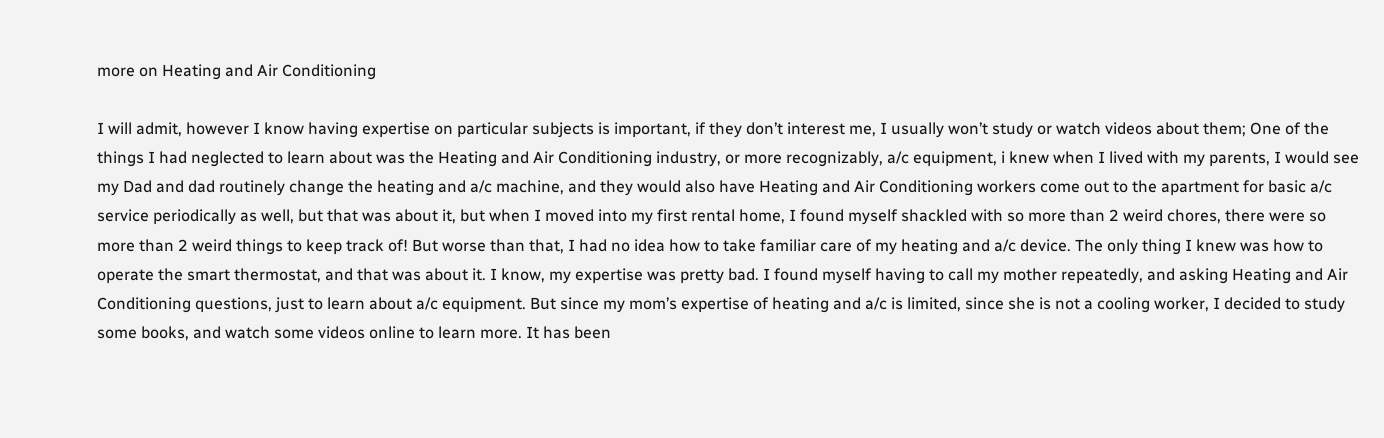more on Heating and Air Conditioning

I will admit, however I know having expertise on particular subjects is important, if they don’t interest me, I usually won’t study or watch videos about them; One of the things I had neglected to learn about was the Heating and Air Conditioning industry, or more recognizably, a/c equipment, i knew when I lived with my parents, I would see my Dad and dad routinely change the heating and a/c machine, and they would also have Heating and Air Conditioning workers come out to the apartment for basic a/c service periodically as well, but that was about it, but when I moved into my first rental home, I found myself shackled with so more than 2 weird chores, there were so more than 2 weird things to keep track of! But worse than that, I had no idea how to take familiar care of my heating and a/c device. The only thing I knew was how to operate the smart thermostat, and that was about it. I know, my expertise was pretty bad. I found myself having to call my mother repeatedly, and asking Heating and Air Conditioning questions, just to learn about a/c equipment. But since my mom’s expertise of heating and a/c is limited, since she is not a cooling worker, I decided to study some books, and watch some videos online to learn more. It has been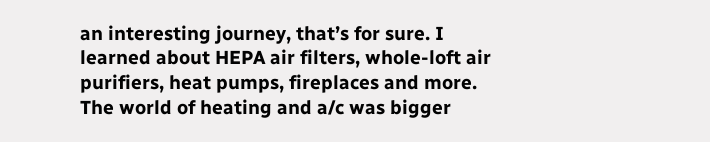an interesting journey, that’s for sure. I learned about HEPA air filters, whole-loft air purifiers, heat pumps, fireplaces and more. The world of heating and a/c was bigger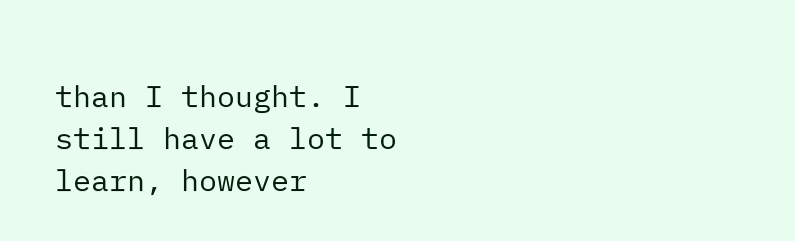than I thought. I still have a lot to learn, however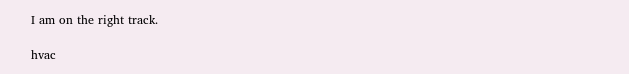I am on the right track.

hvac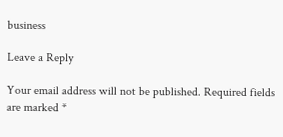business

Leave a Reply

Your email address will not be published. Required fields are marked *